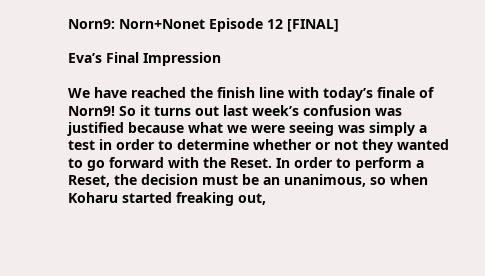Norn9: Norn+Nonet Episode 12 [FINAL]

Eva’s Final Impression

We have reached the finish line with today’s finale of Norn9! So it turns out last week’s confusion was justified because what we were seeing was simply a test in order to determine whether or not they wanted to go forward with the Reset. In order to perform a Reset, the decision must be an unanimous, so when Koharu started freaking out,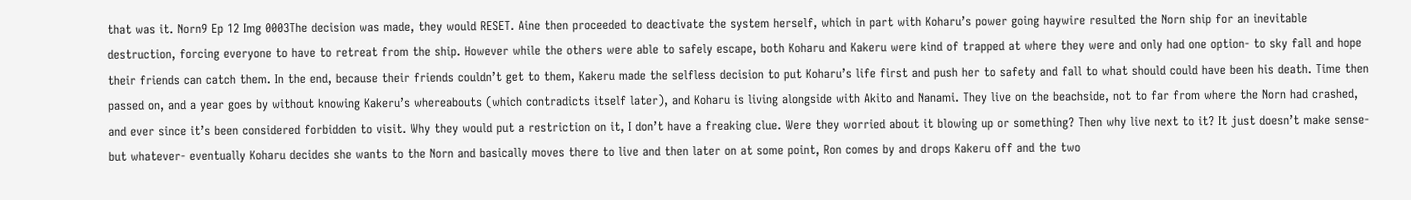that was it. Norn9 Ep 12 Img 0003The decision was made, they would RESET. Aine then proceeded to deactivate the system herself, which in part with Koharu’s power going haywire resulted the Norn ship for an inevitable destruction, forcing everyone to have to retreat from the ship. However while the others were able to safely escape, both Koharu and Kakeru were kind of trapped at where they were and only had one option- to sky fall and hope their friends can catch them. In the end, because their friends couldn’t get to them, Kakeru made the selfless decision to put Koharu’s life first and push her to safety and fall to what should could have been his death. Time then passed on, and a year goes by without knowing Kakeru’s whereabouts (which contradicts itself later), and Koharu is living alongside with Akito and Nanami. They live on the beachside, not to far from where the Norn had crashed, and ever since it’s been considered forbidden to visit. Why they would put a restriction on it, I don’t have a freaking clue. Were they worried about it blowing up or something? Then why live next to it? It just doesn’t make sense- but whatever- eventually Koharu decides she wants to the Norn and basically moves there to live and then later on at some point, Ron comes by and drops Kakeru off and the two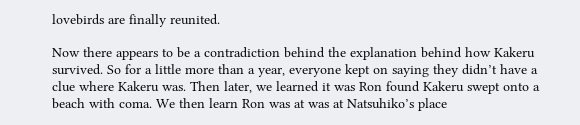lovebirds are finally reunited.

Now there appears to be a contradiction behind the explanation behind how Kakeru survived. So for a little more than a year, everyone kept on saying they didn’t have a clue where Kakeru was. Then later, we learned it was Ron found Kakeru swept onto a beach with coma. We then learn Ron was at was at Natsuhiko’s place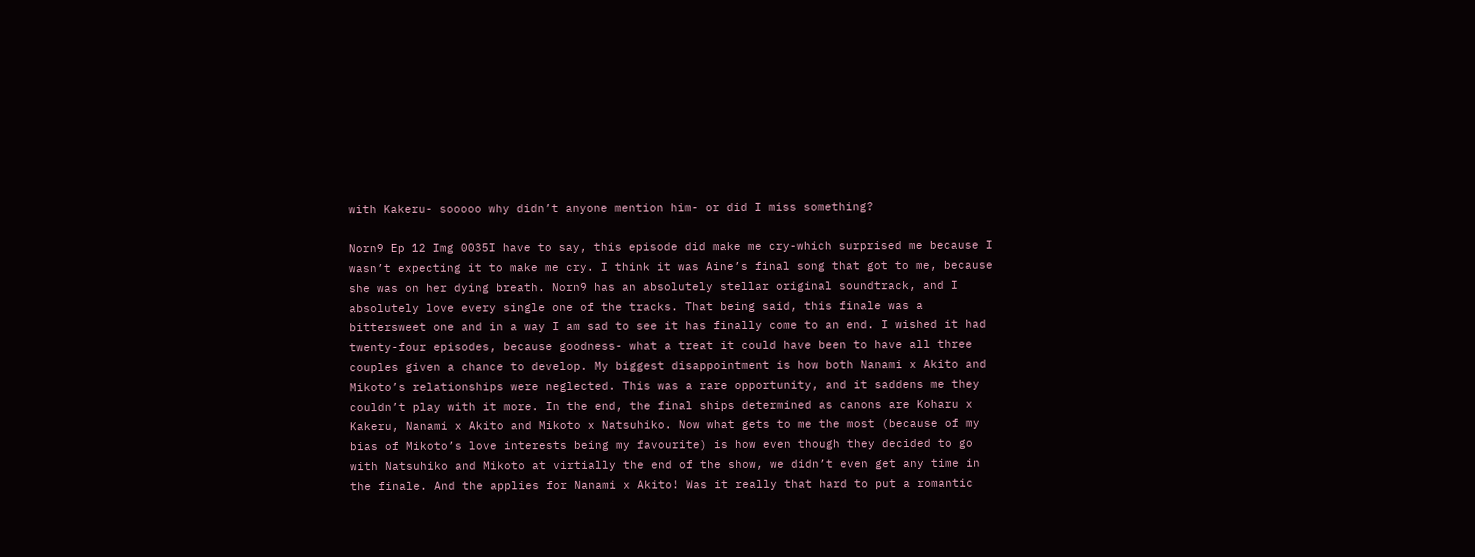with Kakeru- sooooo why didn’t anyone mention him- or did I miss something?

Norn9 Ep 12 Img 0035I have to say, this episode did make me cry-which surprised me because I wasn’t expecting it to make me cry. I think it was Aine’s final song that got to me, because she was on her dying breath. Norn9 has an absolutely stellar original soundtrack, and I absolutely love every single one of the tracks. That being said, this finale was a bittersweet one and in a way I am sad to see it has finally come to an end. I wished it had twenty-four episodes, because goodness- what a treat it could have been to have all three couples given a chance to develop. My biggest disappointment is how both Nanami x Akito and Mikoto’s relationships were neglected. This was a rare opportunity, and it saddens me they couldn’t play with it more. In the end, the final ships determined as canons are Koharu x Kakeru, Nanami x Akito and Mikoto x Natsuhiko. Now what gets to me the most (because of my bias of Mikoto’s love interests being my favourite) is how even though they decided to go with Natsuhiko and Mikoto at virtially the end of the show, we didn’t even get any time in the finale. And the applies for Nanami x Akito! Was it really that hard to put a romantic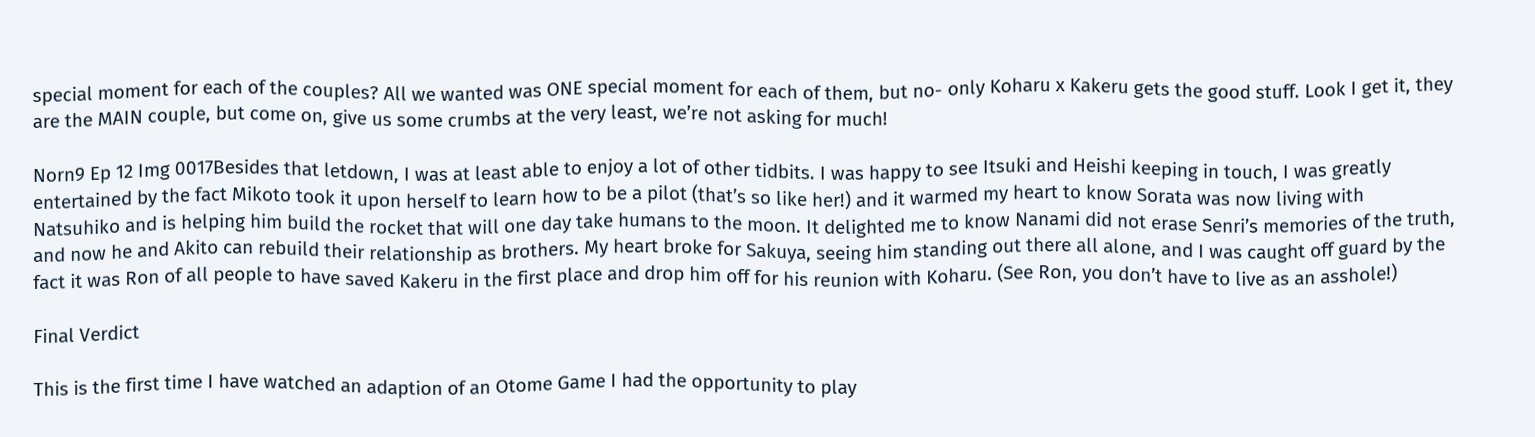special moment for each of the couples? All we wanted was ONE special moment for each of them, but no- only Koharu x Kakeru gets the good stuff. Look I get it, they are the MAIN couple, but come on, give us some crumbs at the very least, we’re not asking for much!

Norn9 Ep 12 Img 0017Besides that letdown, I was at least able to enjoy a lot of other tidbits. I was happy to see Itsuki and Heishi keeping in touch, I was greatly entertained by the fact Mikoto took it upon herself to learn how to be a pilot (that’s so like her!) and it warmed my heart to know Sorata was now living with Natsuhiko and is helping him build the rocket that will one day take humans to the moon. It delighted me to know Nanami did not erase Senri’s memories of the truth, and now he and Akito can rebuild their relationship as brothers. My heart broke for Sakuya, seeing him standing out there all alone, and I was caught off guard by the fact it was Ron of all people to have saved Kakeru in the first place and drop him off for his reunion with Koharu. (See Ron, you don’t have to live as an asshole!)

Final Verdict

This is the first time I have watched an adaption of an Otome Game I had the opportunity to play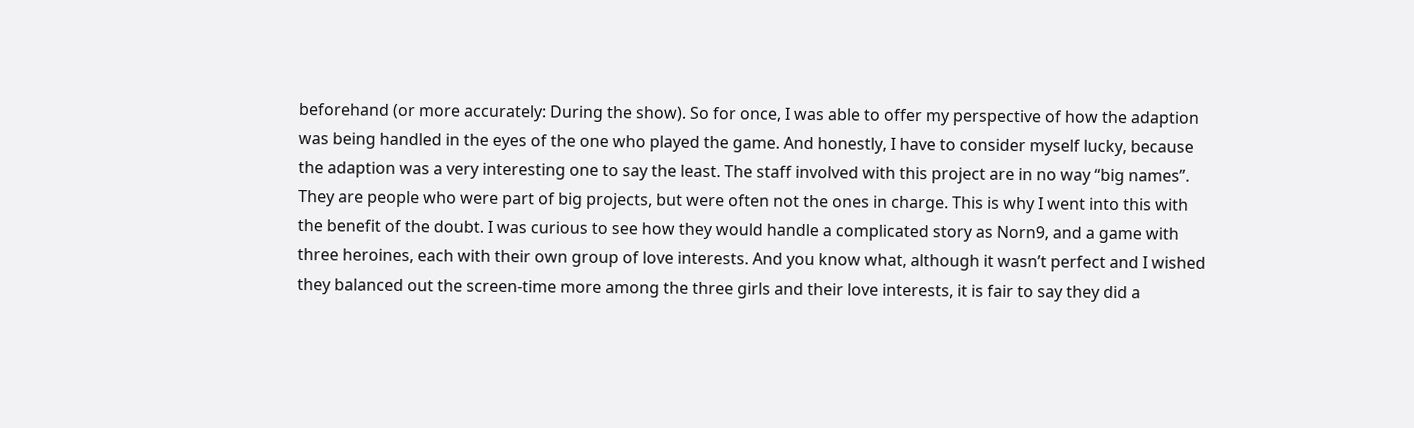beforehand (or more accurately: During the show). So for once, I was able to offer my perspective of how the adaption was being handled in the eyes of the one who played the game. And honestly, I have to consider myself lucky, because the adaption was a very interesting one to say the least. The staff involved with this project are in no way “big names”. They are people who were part of big projects, but were often not the ones in charge. This is why I went into this with the benefit of the doubt. I was curious to see how they would handle a complicated story as Norn9, and a game with three heroines, each with their own group of love interests. And you know what, although it wasn’t perfect and I wished they balanced out the screen-time more among the three girls and their love interests, it is fair to say they did a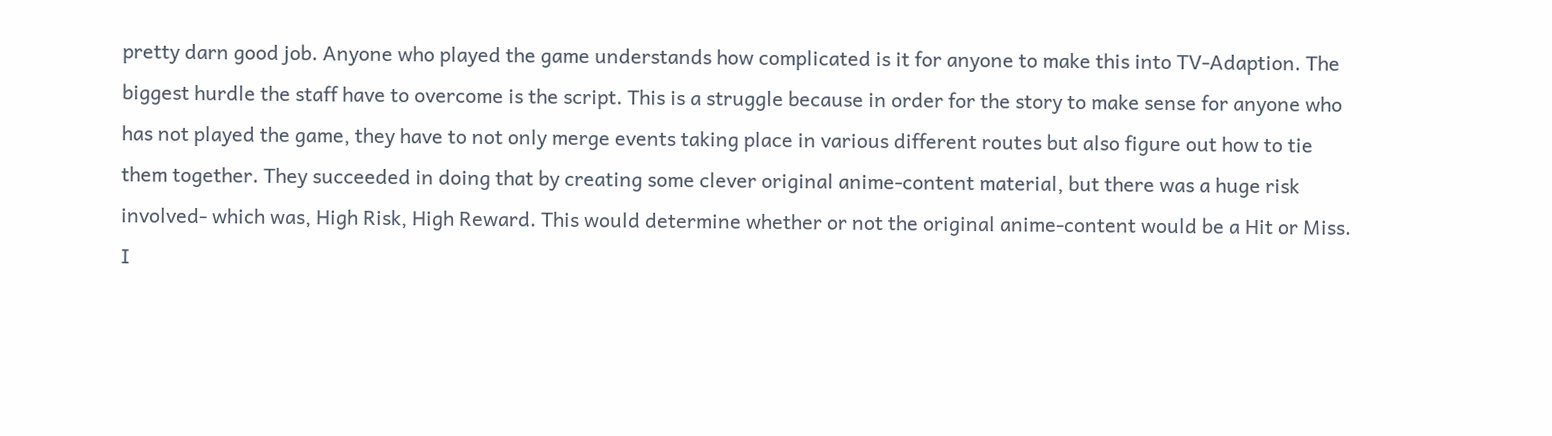pretty darn good job. Anyone who played the game understands how complicated is it for anyone to make this into TV-Adaption. The biggest hurdle the staff have to overcome is the script. This is a struggle because in order for the story to make sense for anyone who has not played the game, they have to not only merge events taking place in various different routes but also figure out how to tie them together. They succeeded in doing that by creating some clever original anime-content material, but there was a huge risk involved- which was, High Risk, High Reward. This would determine whether or not the original anime-content would be a Hit or Miss. I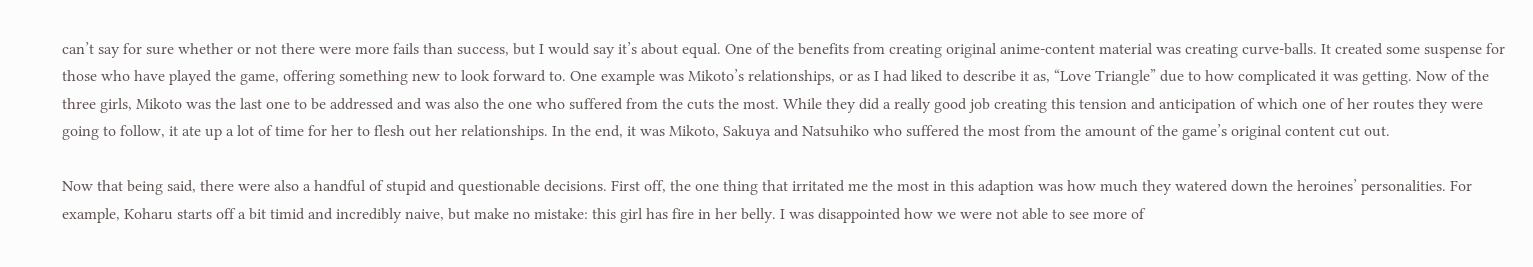can’t say for sure whether or not there were more fails than success, but I would say it’s about equal. One of the benefits from creating original anime-content material was creating curve-balls. It created some suspense for those who have played the game, offering something new to look forward to. One example was Mikoto’s relationships, or as I had liked to describe it as, “Love Triangle” due to how complicated it was getting. Now of the three girls, Mikoto was the last one to be addressed and was also the one who suffered from the cuts the most. While they did a really good job creating this tension and anticipation of which one of her routes they were going to follow, it ate up a lot of time for her to flesh out her relationships. In the end, it was Mikoto, Sakuya and Natsuhiko who suffered the most from the amount of the game’s original content cut out.

Now that being said, there were also a handful of stupid and questionable decisions. First off, the one thing that irritated me the most in this adaption was how much they watered down the heroines’ personalities. For example, Koharu starts off a bit timid and incredibly naive, but make no mistake: this girl has fire in her belly. I was disappointed how we were not able to see more of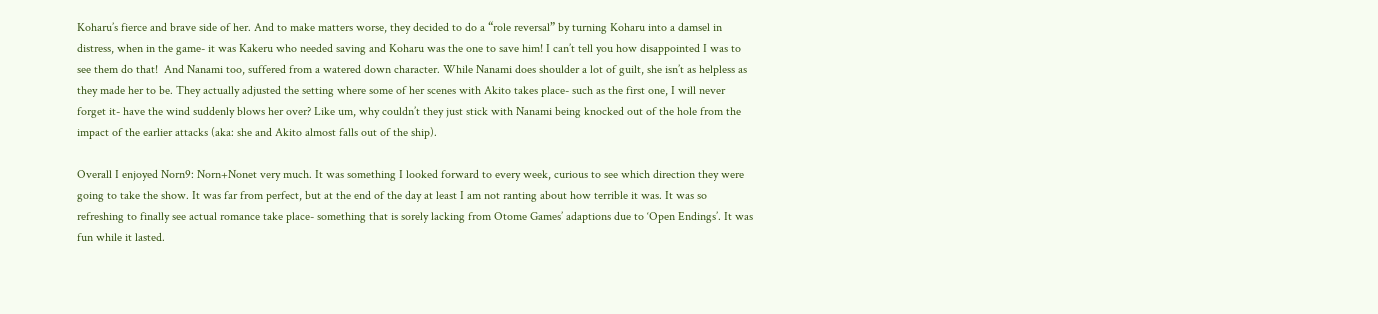Koharu’s fierce and brave side of her. And to make matters worse, they decided to do a “role reversal” by turning Koharu into a damsel in distress, when in the game- it was Kakeru who needed saving and Koharu was the one to save him! I can’t tell you how disappointed I was to see them do that!  And Nanami too, suffered from a watered down character. While Nanami does shoulder a lot of guilt, she isn’t as helpless as they made her to be. They actually adjusted the setting where some of her scenes with Akito takes place- such as the first one, I will never forget it- have the wind suddenly blows her over? Like um, why couldn’t they just stick with Nanami being knocked out of the hole from the impact of the earlier attacks (aka: she and Akito almost falls out of the ship).

Overall I enjoyed Norn9: Norn+Nonet very much. It was something I looked forward to every week, curious to see which direction they were going to take the show. It was far from perfect, but at the end of the day at least I am not ranting about how terrible it was. It was so refreshing to finally see actual romance take place- something that is sorely lacking from Otome Games’ adaptions due to ‘Open Endings’. It was fun while it lasted.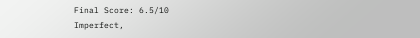Final Score: 6.5/10
Imperfect,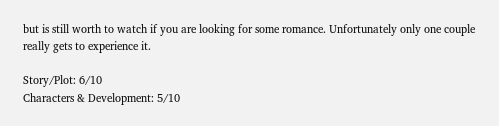but is still worth to watch if you are looking for some romance. Unfortunately only one couple really gets to experience it.

Story/Plot: 6/10
Characters & Development: 5/10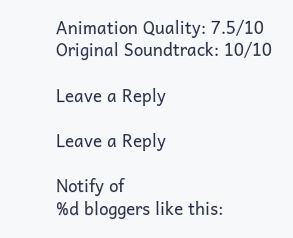Animation Quality: 7.5/10
Original Soundtrack: 10/10

Leave a Reply

Leave a Reply

Notify of
%d bloggers like this: